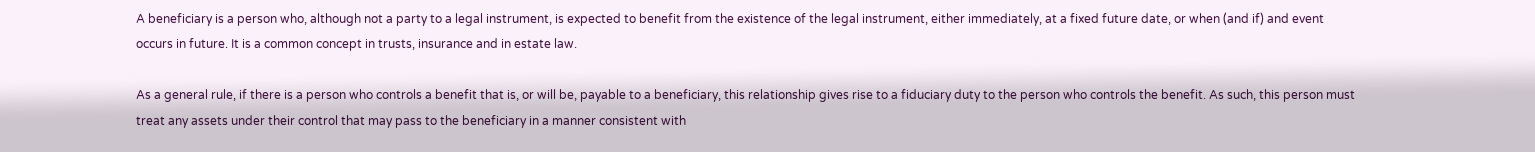A beneficiary is a person who, although not a party to a legal instrument, is expected to benefit from the existence of the legal instrument, either immediately, at a fixed future date, or when (and if) and event occurs in future. It is a common concept in trusts, insurance and in estate law.

As a general rule, if there is a person who controls a benefit that is, or will be, payable to a beneficiary, this relationship gives rise to a fiduciary duty to the person who controls the benefit. As such, this person must treat any assets under their control that may pass to the beneficiary in a manner consistent with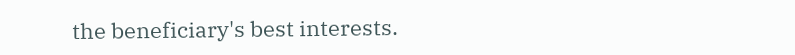the beneficiary's best interests.